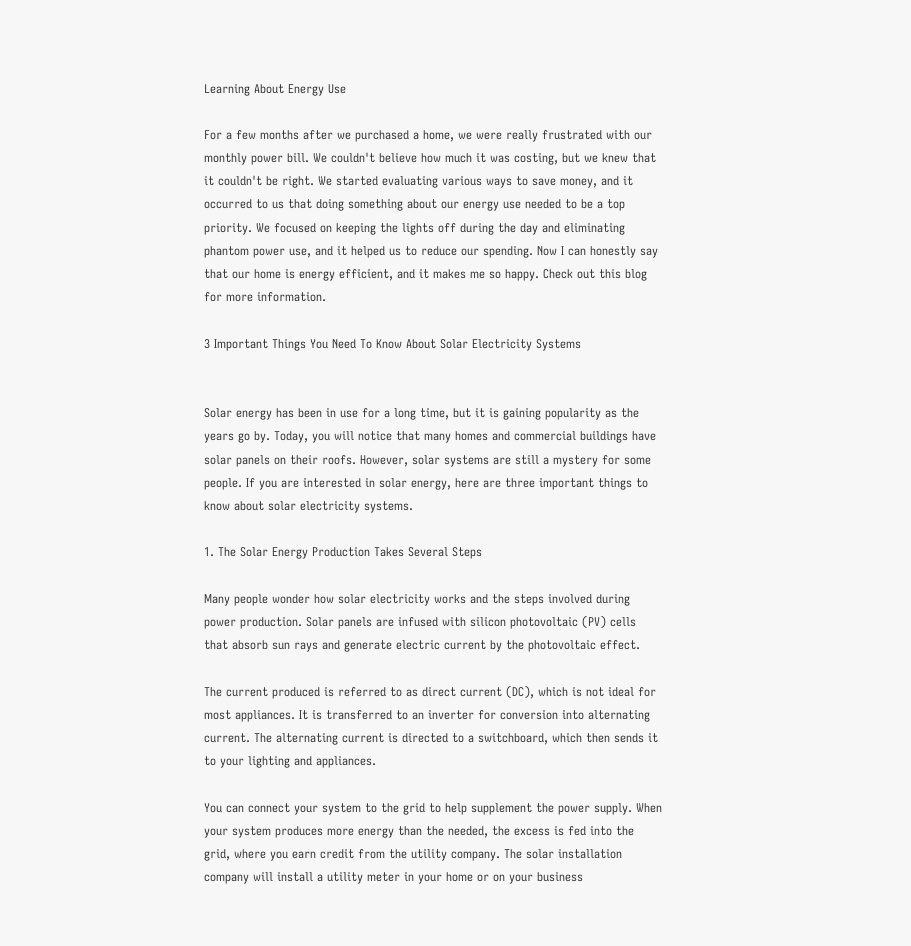Learning About Energy Use

For a few months after we purchased a home, we were really frustrated with our monthly power bill. We couldn't believe how much it was costing, but we knew that it couldn't be right. We started evaluating various ways to save money, and it occurred to us that doing something about our energy use needed to be a top priority. We focused on keeping the lights off during the day and eliminating phantom power use, and it helped us to reduce our spending. Now I can honestly say that our home is energy efficient, and it makes me so happy. Check out this blog for more information.

3 Important Things You Need To Know About Solar Electricity Systems


Solar energy has been in use for a long time, but it is gaining popularity as the years go by. Today, you will notice that many homes and commercial buildings have solar panels on their roofs. However, solar systems are still a mystery for some people. If you are interested in solar energy, here are three important things to know about solar electricity systems.

1. The Solar Energy Production Takes Several Steps

Many people wonder how solar electricity works and the steps involved during power production. Solar panels are infused with silicon photovoltaic (PV) cells that absorb sun rays and generate electric current by the photovoltaic effect.

The current produced is referred to as direct current (DC), which is not ideal for most appliances. It is transferred to an inverter for conversion into alternating current. The alternating current is directed to a switchboard, which then sends it to your lighting and appliances.

You can connect your system to the grid to help supplement the power supply. When your system produces more energy than the needed, the excess is fed into the grid, where you earn credit from the utility company. The solar installation company will install a utility meter in your home or on your business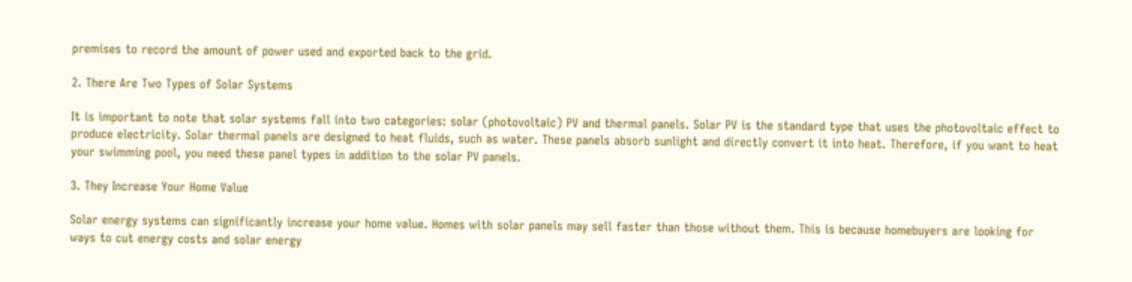premises to record the amount of power used and exported back to the grid.

2. There Are Two Types of Solar Systems

It is important to note that solar systems fall into two categories: solar (photovoltaic) PV and thermal panels. Solar PV is the standard type that uses the photovoltaic effect to produce electricity. Solar thermal panels are designed to heat fluids, such as water. These panels absorb sunlight and directly convert it into heat. Therefore, if you want to heat your swimming pool, you need these panel types in addition to the solar PV panels.

3. They Increase Your Home Value

Solar energy systems can significantly increase your home value. Homes with solar panels may sell faster than those without them. This is because homebuyers are looking for ways to cut energy costs and solar energy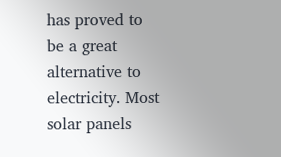has proved to be a great alternative to electricity. Most solar panels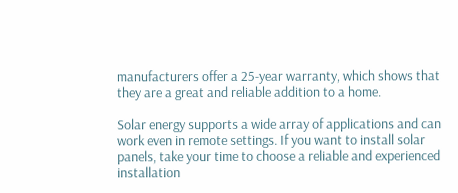manufacturers offer a 25-year warranty, which shows that they are a great and reliable addition to a home.

Solar energy supports a wide array of applications and can work even in remote settings. If you want to install solar panels, take your time to choose a reliable and experienced installation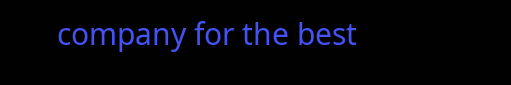company for the best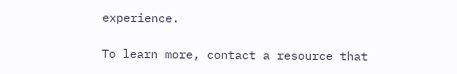experience.

To learn more, contact a resource that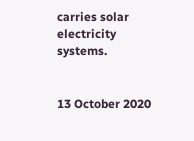carries solar electricity systems.


13 October 2020